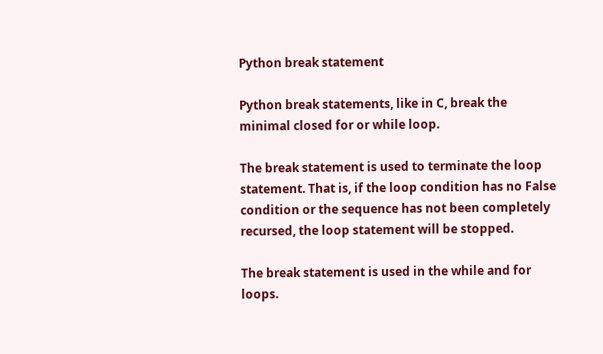Python break statement

Python break statements, like in C, break the minimal closed for or while loop.

The break statement is used to terminate the loop statement. That is, if the loop condition has no False condition or the sequence has not been completely recursed, the loop statement will be stopped.

The break statement is used in the while and for loops.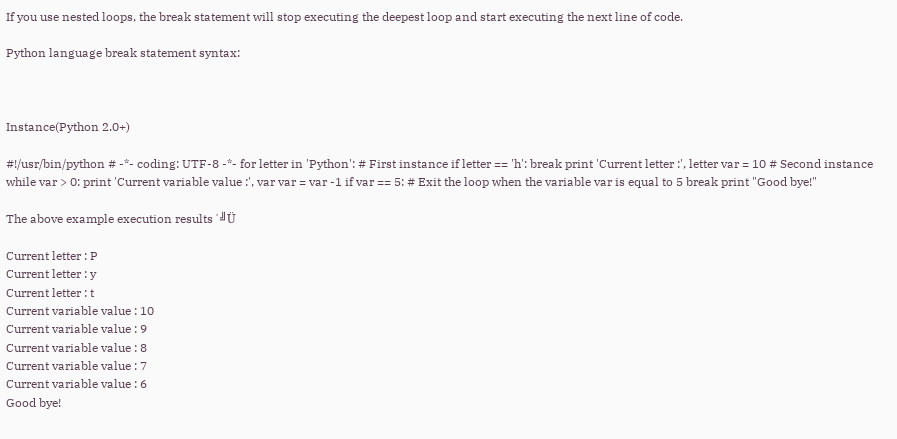If you use nested loops, the break statement will stop executing the deepest loop and start executing the next line of code.

Python language break statement syntax:



Instance(Python 2.0+)

#!/usr/bin/python # -*- coding: UTF-8 -*- for letter in 'Python': # First instance if letter == 'h': break print 'Current letter :', letter var = 10 # Second instance while var > 0: print 'Current variable value :', var var = var -1 if var == 5: # Exit the loop when the variable var is equal to 5 break print "Good bye!"

The above example execution results´╝Ü

Current letter : P
Current letter : y
Current letter : t
Current variable value : 10
Current variable value : 9
Current variable value : 8
Current variable value : 7
Current variable value : 6
Good bye!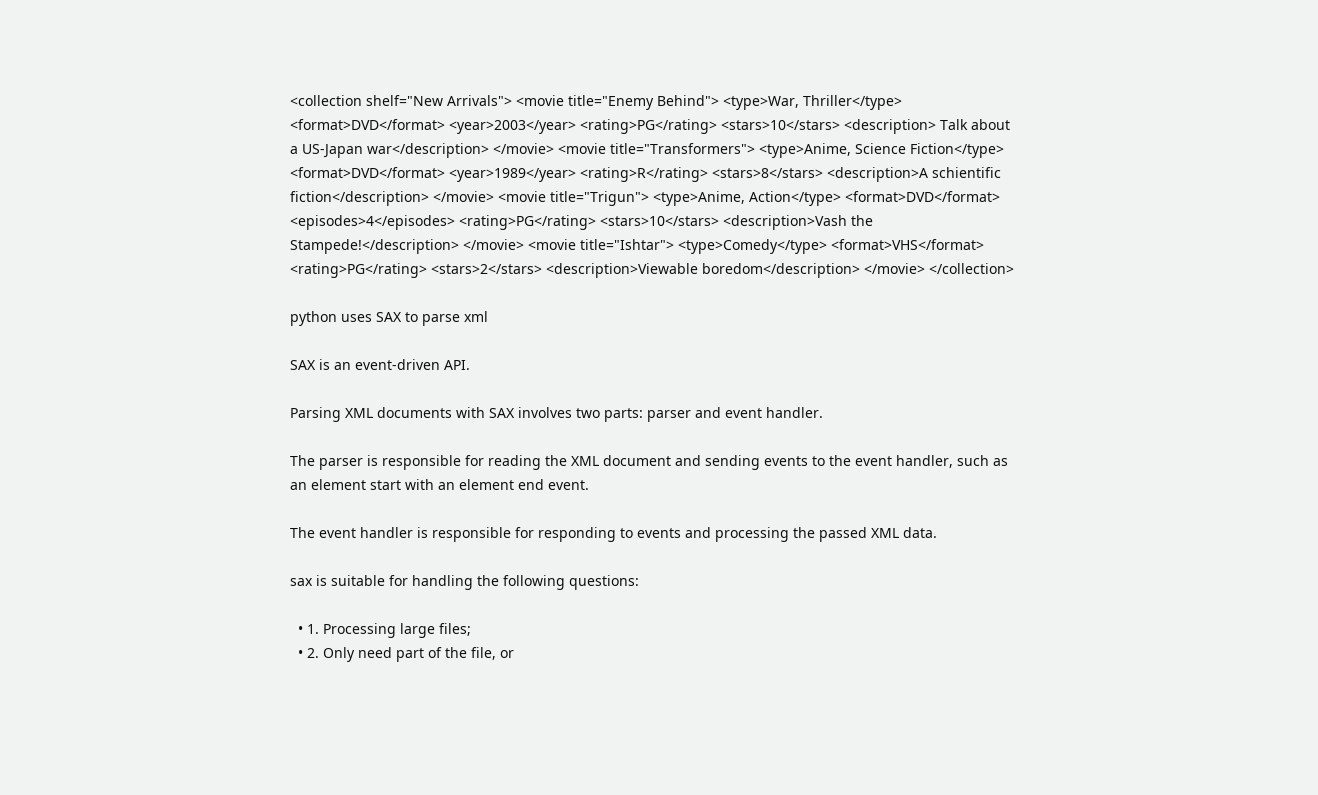<collection shelf="New Arrivals"> <movie title="Enemy Behind"> <type>War, Thriller</type> <format>DVD</format> <year>2003</year> <rating>PG</rating> <stars>10</stars> <description> Talk about a US-Japan war</description> </movie> <movie title="Transformers"> <type>Anime, Science Fiction</type> <format>DVD</format> <year>1989</year> <rating>R</rating> <stars>8</stars> <description>A schientific fiction</description> </movie> <movie title="Trigun"> <type>Anime, Action</type> <format>DVD</format> <episodes>4</episodes> <rating>PG</rating> <stars>10</stars> <description>Vash the Stampede!</description> </movie> <movie title="Ishtar"> <type>Comedy</type> <format>VHS</format> <rating>PG</rating> <stars>2</stars> <description>Viewable boredom</description> </movie> </collection>

python uses SAX to parse xml

SAX is an event-driven API.

Parsing XML documents with SAX involves two parts: parser and event handler.

The parser is responsible for reading the XML document and sending events to the event handler, such as an element start with an element end event.

The event handler is responsible for responding to events and processing the passed XML data.

sax is suitable for handling the following questions:

  • 1. Processing large files;
  • 2. Only need part of the file, or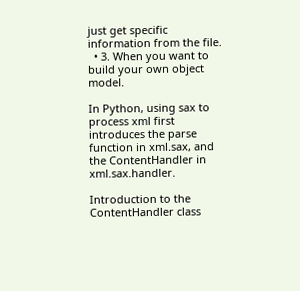just get specific information from the file.
  • 3. When you want to build your own object model.

In Python, using sax to process xml first introduces the parse function in xml.sax, and the ContentHandler in xml.sax.handler.

Introduction to the ContentHandler class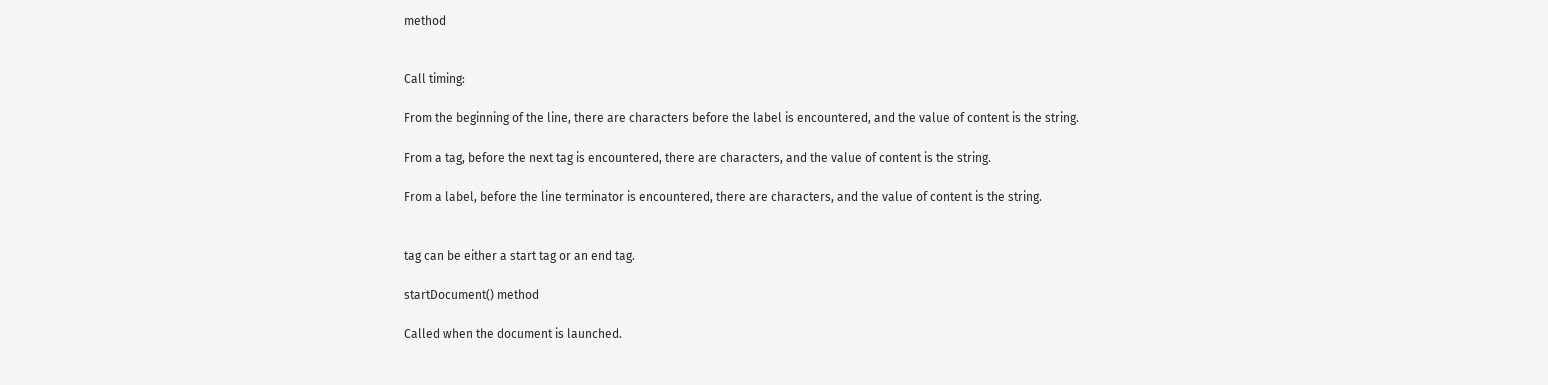method


Call timing:

From the beginning of the line, there are characters before the label is encountered, and the value of content is the string.

From a tag, before the next tag is encountered, there are characters, and the value of content is the string.

From a label, before the line terminator is encountered, there are characters, and the value of content is the string.


tag can be either a start tag or an end tag.

startDocument() method

Called when the document is launched.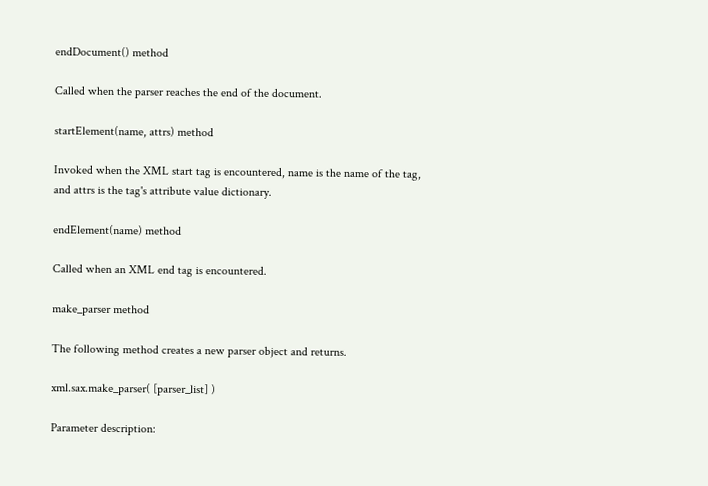endDocument() method

Called when the parser reaches the end of the document.

startElement(name, attrs) method

Invoked when the XML start tag is encountered, name is the name of the tag, and attrs is the tag's attribute value dictionary.

endElement(name) method

Called when an XML end tag is encountered.

make_parser method

The following method creates a new parser object and returns.

xml.sax.make_parser( [parser_list] )

Parameter description: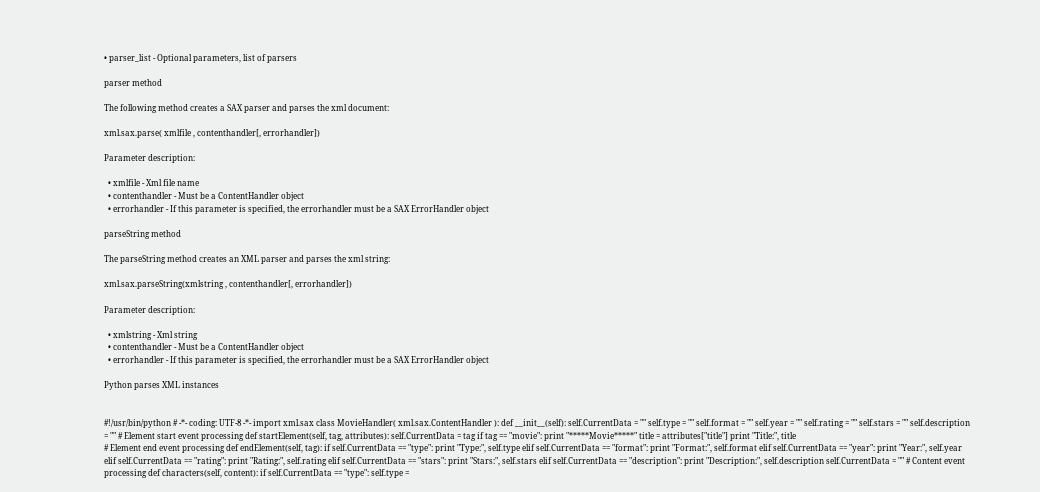• parser_list - Optional parameters, list of parsers

parser method

The following method creates a SAX parser and parses the xml document:

xml.sax.parse( xmlfile , contenthandler[, errorhandler])

Parameter description:

  • xmlfile - Xml file name
  • contenthandler - Must be a ContentHandler object
  • errorhandler - If this parameter is specified, the errorhandler must be a SAX ErrorHandler object

parseString method

The parseString method creates an XML parser and parses the xml string:

xml.sax.parseString(xmlstring , contenthandler[, errorhandler])

Parameter description:

  • xmlstring - Xml string
  • contenthandler - Must be a ContentHandler object
  • errorhandler - If this parameter is specified, the errorhandler must be a SAX ErrorHandler object

Python parses XML instances


#!/usr/bin/python # -*- coding: UTF-8 -*- import xml.sax class MovieHandler( xml.sax.ContentHandler ): def __init__(self): self.CurrentData = "" self.type = "" self.format = "" self.year = "" self.rating = "" self.stars = "" self.description = "" # Element start event processing def startElement(self, tag, attributes): self.CurrentData = tag if tag == "movie": print "*****Movie*****" title = attributes["title"] print "Title:", title
# Element end event processing def endElement(self, tag): if self.CurrentData == "type": print "Type:", self.type elif self.CurrentData == "format": print "Format:", self.format elif self.CurrentData == "year": print "Year:", self.year elif self.CurrentData == "rating": print "Rating:", self.rating elif self.CurrentData == "stars": print "Stars:", self.stars elif self.CurrentData == "description": print "Description:", self.description self.CurrentData = "" # Content event processing def characters(self, content): if self.CurrentData == "type": self.type =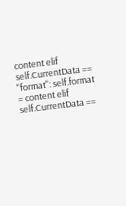content elif self.CurrentData == "format": self.format = content elif self.CurrentData ==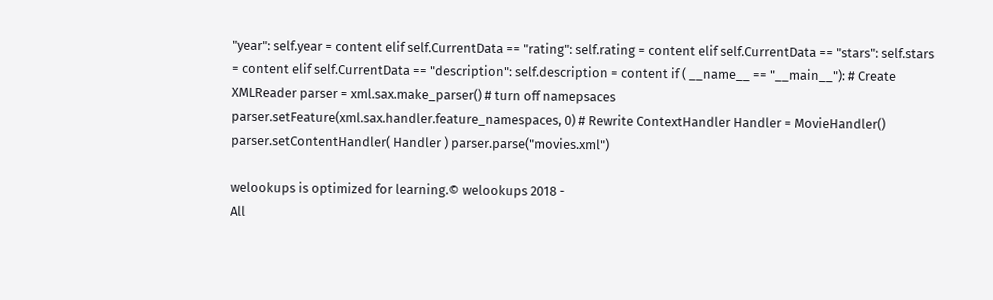"year": self.year = content elif self.CurrentData == "rating": self.rating = content elif self.CurrentData == "stars": self.stars = content elif self.CurrentData == "description": self.description = content if ( __name__ == "__main__"): # Create XMLReader parser = xml.sax.make_parser() # turn off namepsaces parser.setFeature(xml.sax.handler.feature_namespaces, 0) # Rewrite ContextHandler Handler = MovieHandler() parser.setContentHandler( Handler ) parser.parse("movies.xml")

welookups is optimized for learning.© welookups 2018 -
All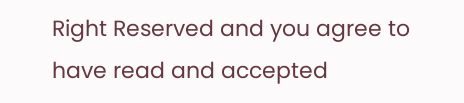Right Reserved and you agree to have read and accepted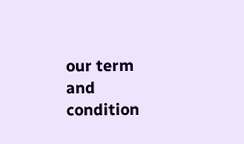our term and condition